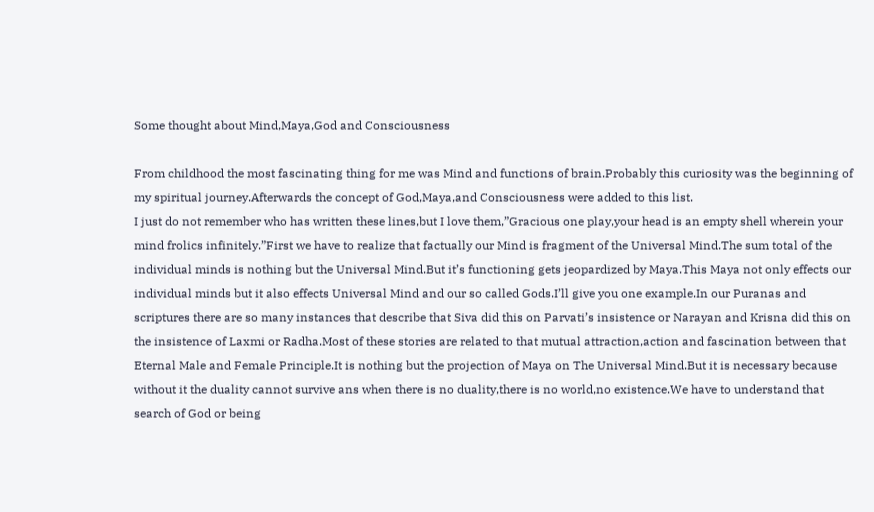Some thought about Mind,Maya,God and Consciousness

From childhood the most fascinating thing for me was Mind and functions of brain.Probably this curiosity was the beginning of my spiritual journey.Afterwards the concept of God,Maya,and Consciousness were added to this list.
I just do not remember who has written these lines,but I love them,”Gracious one play,your head is an empty shell wherein your mind frolics infinitely.”First we have to realize that factually our Mind is fragment of the Universal Mind.The sum total of the individual minds is nothing but the Universal Mind.But it’s functioning gets jeopardized by Maya.This Maya not only effects our individual minds but it also effects Universal Mind and our so called Gods.I’ll give you one example.In our Puranas and scriptures there are so many instances that describe that Siva did this on Parvati’s insistence or Narayan and Krisna did this on the insistence of Laxmi or Radha.Most of these stories are related to that mutual attraction,action and fascination between that Eternal Male and Female Principle.It is nothing but the projection of Maya on The Universal Mind.But it is necessary because without it the duality cannot survive ans when there is no duality,there is no world,no existence.We have to understand that search of God or being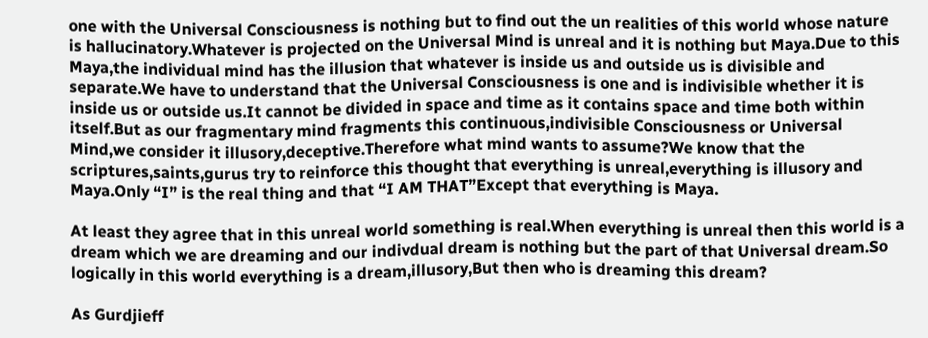one with the Universal Consciousness is nothing but to find out the un realities of this world whose nature is hallucinatory.Whatever is projected on the Universal Mind is unreal and it is nothing but Maya.Due to this Maya,the individual mind has the illusion that whatever is inside us and outside us is divisible and separate.We have to understand that the Universal Consciousness is one and is indivisible whether it is inside us or outside us.It cannot be divided in space and time as it contains space and time both within itself.But as our fragmentary mind fragments this continuous,indivisible Consciousness or Universal Mind,we consider it illusory,deceptive.Therefore what mind wants to assume?We know that the scriptures,saints,gurus try to reinforce this thought that everything is unreal,everything is illusory and Maya.Only “I” is the real thing and that “I AM THAT”Except that everything is Maya.

At least they agree that in this unreal world something is real.When everything is unreal then this world is a dream which we are dreaming and our indivdual dream is nothing but the part of that Universal dream.So logically in this world everything is a dream,illusory,But then who is dreaming this dream?

As Gurdjieff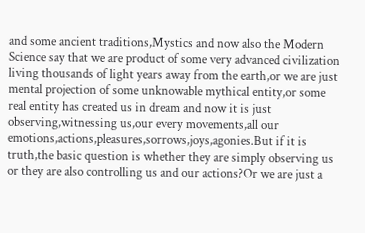and some ancient traditions,Mystics and now also the Modern Science say that we are product of some very advanced civilization living thousands of light years away from the earth,or we are just mental projection of some unknowable mythical entity,or some real entity has created us in dream and now it is just observing,witnessing us,our every movements,all our emotions,actions,pleasures,sorrows,joys,agonies.But if it is truth,the basic question is whether they are simply observing us or they are also controlling us and our actions?Or we are just a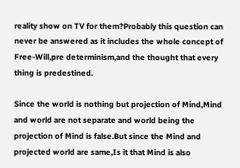reality show on TV for them?Probably this question can never be answered as it includes the whole concept of Free-Will,pre determinism,and the thought that every thing is predestined.

Since the world is nothing but projection of Mind,Mind and world are not separate and world being the projection of Mind is false.But since the Mind and projected world are same,Is it that Mind is also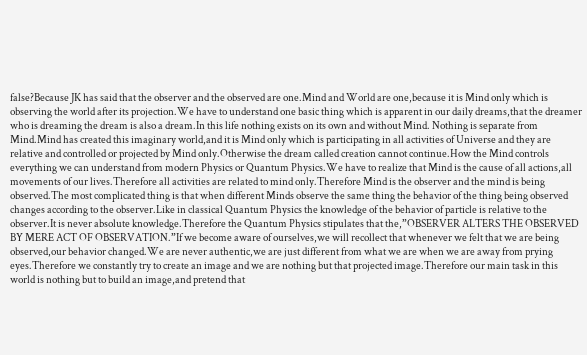false?Because JK has said that the observer and the observed are one.Mind and World are one,because it is Mind only which is observing the world after its projection.We have to understand one basic thing which is apparent in our daily dreams,that the dreamer who is dreaming the dream is also a dream.In this life nothing exists on its own and without Mind. Nothing is separate from Mind.Mind has created this imaginary world,and it is Mind only which is participating in all activities of Universe and they are relative and controlled or projected by Mind only.Otherwise the dream called creation cannot continue.How the Mind controls everything we can understand from modern Physics or Quantum Physics.We have to realize that Mind is the cause of all actions,all movements of our lives.Therefore all activities are related to mind only.Therefore Mind is the observer and the mind is being observed.The most complicated thing is that when different Minds observe the same thing the behavior of the thing being observed changes according to the observer.Like in classical Quantum Physics the knowledge of the behavior of particle is relative to the observer.It is never absolute knowledge.Therefore the Quantum Physics stipulates that the,”OBSERVER ALTERS THE OBSERVED BY MERE ACT OF OBSERVATION.”If we become aware of ourselves,we will recollect that whenever we felt that we are being observed,our behavior changed.We are never authentic,we are just different from what we are when we are away from prying eyes.Therefore we constantly try to create an image and we are nothing but that projected image.Therefore our main task in this world is nothing but to build an image,and pretend that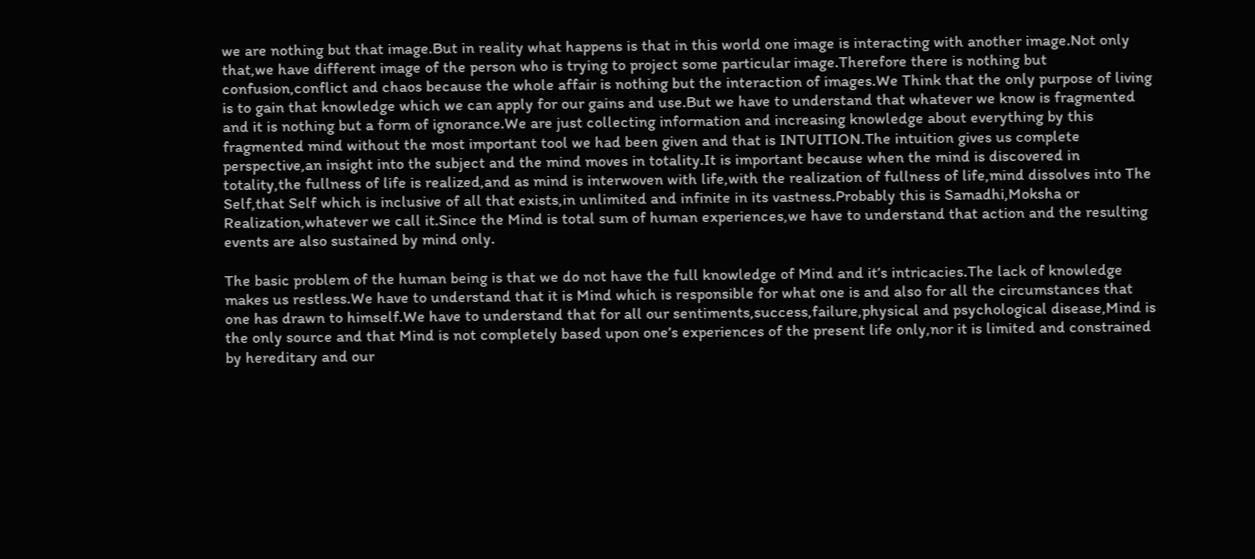we are nothing but that image.But in reality what happens is that in this world one image is interacting with another image.Not only that,we have different image of the person who is trying to project some particular image.Therefore there is nothing but confusion,conflict and chaos because the whole affair is nothing but the interaction of images.We Think that the only purpose of living is to gain that knowledge which we can apply for our gains and use.But we have to understand that whatever we know is fragmented and it is nothing but a form of ignorance.We are just collecting information and increasing knowledge about everything by this fragmented mind without the most important tool we had been given and that is INTUITION.The intuition gives us complete perspective,an insight into the subject and the mind moves in totality.It is important because when the mind is discovered in totality,the fullness of life is realized,and as mind is interwoven with life,with the realization of fullness of life,mind dissolves into The Self,that Self which is inclusive of all that exists,in unlimited and infinite in its vastness.Probably this is Samadhi,Moksha or Realization,whatever we call it.Since the Mind is total sum of human experiences,we have to understand that action and the resulting events are also sustained by mind only.

The basic problem of the human being is that we do not have the full knowledge of Mind and it’s intricacies.The lack of knowledge makes us restless.We have to understand that it is Mind which is responsible for what one is and also for all the circumstances that one has drawn to himself.We have to understand that for all our sentiments,success,failure,physical and psychological disease,Mind is the only source and that Mind is not completely based upon one’s experiences of the present life only,nor it is limited and constrained by hereditary and our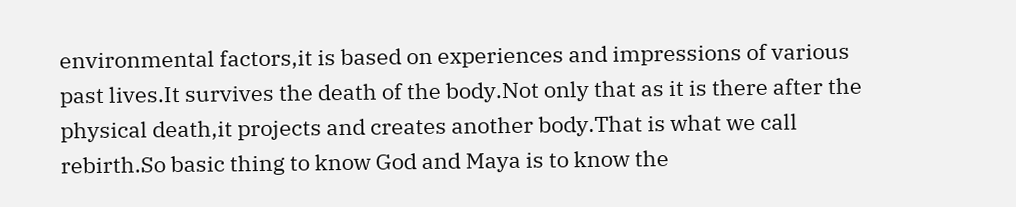environmental factors,it is based on experiences and impressions of various past lives.It survives the death of the body.Not only that as it is there after the physical death,it projects and creates another body.That is what we call rebirth.So basic thing to know God and Maya is to know the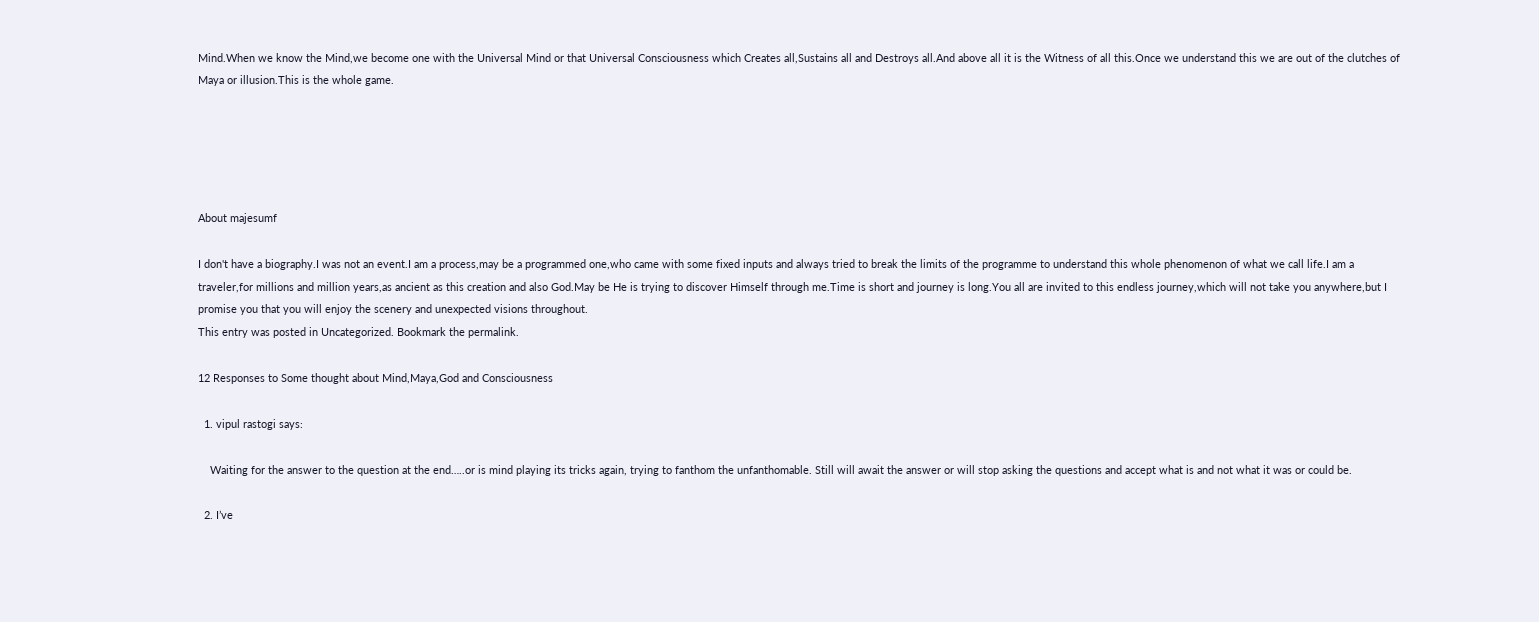Mind.When we know the Mind,we become one with the Universal Mind or that Universal Consciousness which Creates all,Sustains all and Destroys all.And above all it is the Witness of all this.Once we understand this we are out of the clutches of Maya or illusion.This is the whole game.





About majesumf

I don't have a biography.I was not an event.I am a process,may be a programmed one,who came with some fixed inputs and always tried to break the limits of the programme to understand this whole phenomenon of what we call life.I am a traveler,for millions and million years,as ancient as this creation and also God.May be He is trying to discover Himself through me.Time is short and journey is long.You all are invited to this endless journey,which will not take you anywhere,but I promise you that you will enjoy the scenery and unexpected visions throughout.
This entry was posted in Uncategorized. Bookmark the permalink.

12 Responses to Some thought about Mind,Maya,God and Consciousness

  1. vipul rastogi says:

    Waiting for the answer to the question at the end…..or is mind playing its tricks again, trying to fanthom the unfanthomable. Still will await the answer or will stop asking the questions and accept what is and not what it was or could be.

  2. I’ve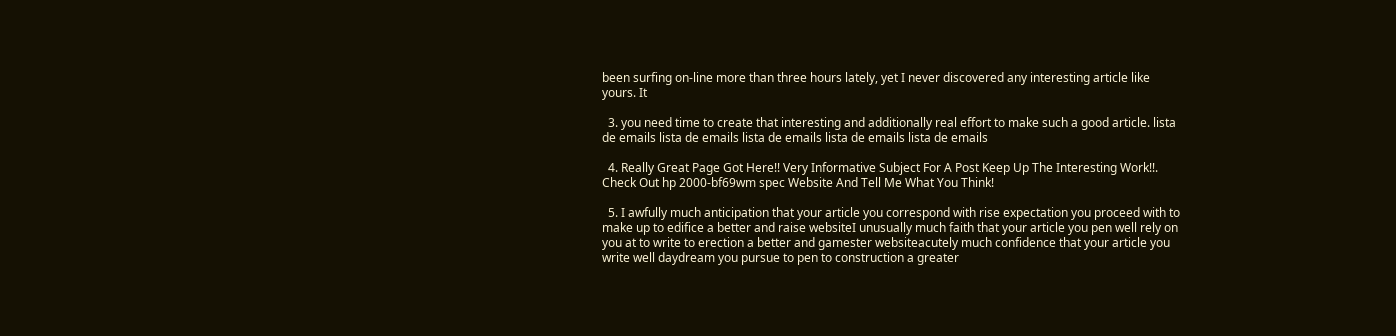been surfing on-line more than three hours lately, yet I never discovered any interesting article like yours. It

  3. you need time to create that interesting and additionally real effort to make such a good article. lista de emails lista de emails lista de emails lista de emails lista de emails

  4. Really Great Page Got Here!! Very Informative Subject For A Post Keep Up The Interesting Work!!. Check Out hp 2000-bf69wm spec Website And Tell Me What You Think!

  5. I awfully much anticipation that your article you correspond with rise expectation you proceed with to make up to edifice a better and raise websiteI unusually much faith that your article you pen well rely on you at to write to erection a better and gamester websiteacutely much confidence that your article you write well daydream you pursue to pen to construction a greater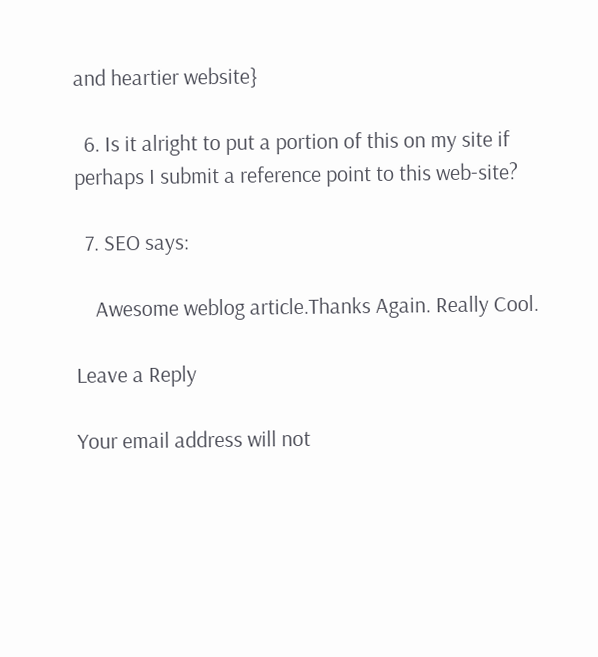and heartier website}

  6. Is it alright to put a portion of this on my site if perhaps I submit a reference point to this web-site?

  7. SEO says:

    Awesome weblog article.Thanks Again. Really Cool.

Leave a Reply

Your email address will not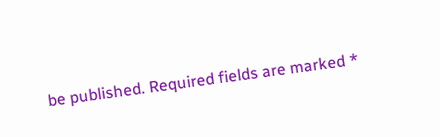be published. Required fields are marked *